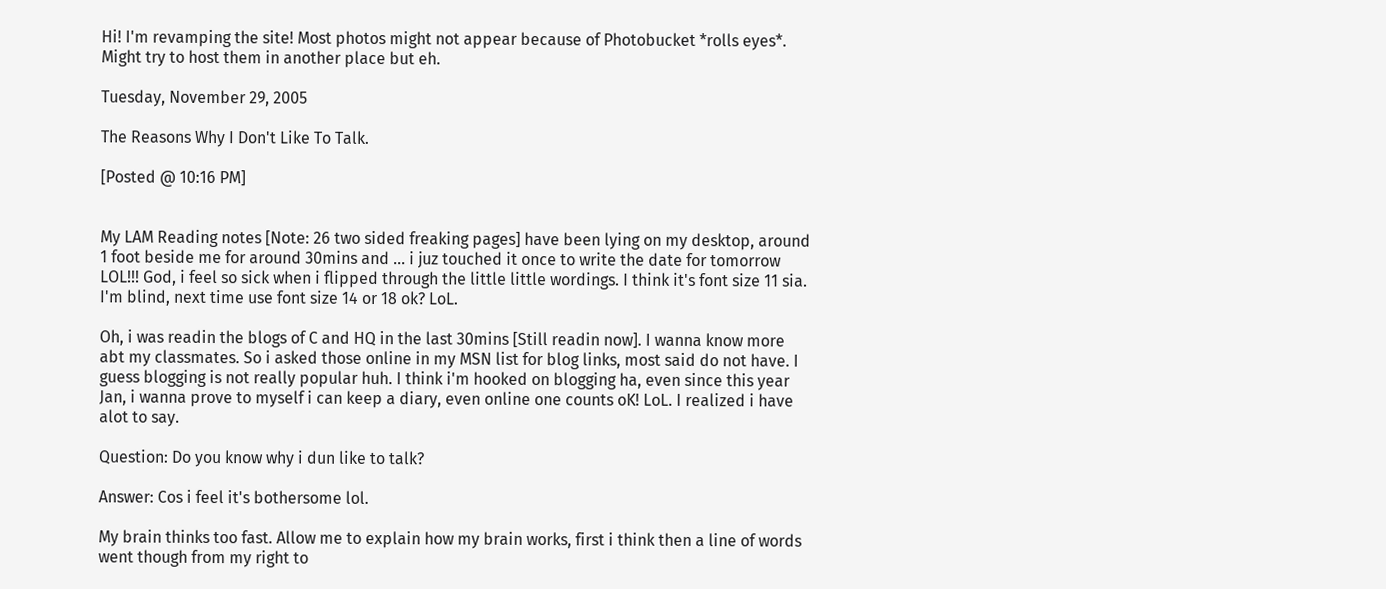Hi! I'm revamping the site! Most photos might not appear because of Photobucket *rolls eyes*. Might try to host them in another place but eh.

Tuesday, November 29, 2005

The Reasons Why I Don't Like To Talk.

[Posted @ 10:16 PM]


My LAM Reading notes [Note: 26 two sided freaking pages] have been lying on my desktop, around 1 foot beside me for around 30mins and ... i juz touched it once to write the date for tomorrow LOL!!! God, i feel so sick when i flipped through the little little wordings. I think it's font size 11 sia. I'm blind, next time use font size 14 or 18 ok? LoL.

Oh, i was readin the blogs of C and HQ in the last 30mins [Still readin now]. I wanna know more abt my classmates. So i asked those online in my MSN list for blog links, most said do not have. I guess blogging is not really popular huh. I think i'm hooked on blogging ha, even since this year Jan, i wanna prove to myself i can keep a diary, even online one counts oK! LoL. I realized i have alot to say.

Question: Do you know why i dun like to talk?

Answer: Cos i feel it's bothersome lol.

My brain thinks too fast. Allow me to explain how my brain works, first i think then a line of words went though from my right to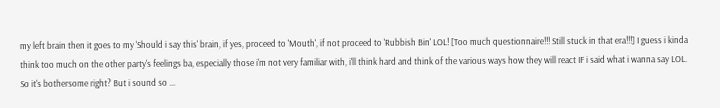my left brain then it goes to my 'Should i say this' brain, if yes, proceed to 'Mouth', if not proceed to 'Rubbish Bin' LOL! [Too much questionnaire!!! Still stuck in that era!!!] I guess i kinda think too much on the other party's feelings ba, especially those i'm not very familiar with, i'll think hard and think of the various ways how they will react IF i said what i wanna say LOL. So it's bothersome right? But i sound so ...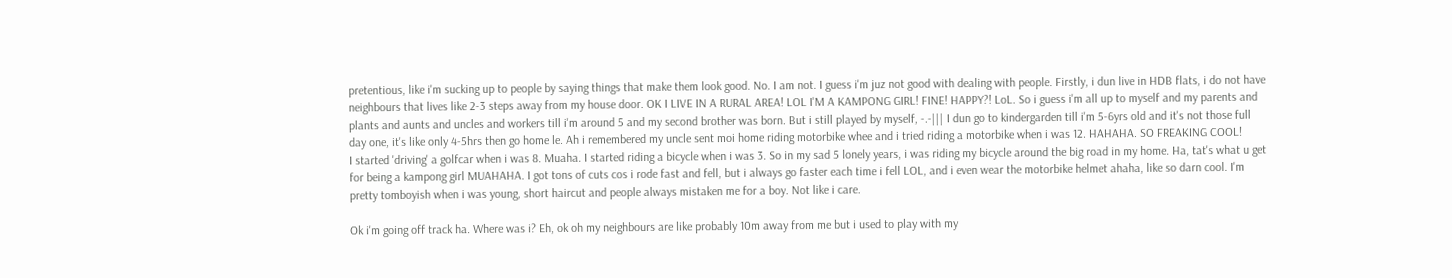pretentious, like i'm sucking up to people by saying things that make them look good. No. I am not. I guess i'm juz not good with dealing with people. Firstly, i dun live in HDB flats, i do not have neighbours that lives like 2-3 steps away from my house door. OK I LIVE IN A RURAL AREA! LOL I'M A KAMPONG GIRL! FINE! HAPPY?! LoL. So i guess i'm all up to myself and my parents and plants and aunts and uncles and workers till i'm around 5 and my second brother was born. But i still played by myself, -.-||| I dun go to kindergarden till i'm 5-6yrs old and it's not those full day one, it's like only 4-5hrs then go home le. Ah i remembered my uncle sent moi home riding motorbike whee and i tried riding a motorbike when i was 12. HAHAHA. SO FREAKING COOL!
I started 'driving' a golfcar when i was 8. Muaha. I started riding a bicycle when i was 3. So in my sad 5 lonely years, i was riding my bicycle around the big road in my home. Ha, tat's what u get for being a kampong girl MUAHAHA. I got tons of cuts cos i rode fast and fell, but i always go faster each time i fell LOL, and i even wear the motorbike helmet ahaha, like so darn cool. I'm pretty tomboyish when i was young, short haircut and people always mistaken me for a boy. Not like i care.

Ok i'm going off track ha. Where was i? Eh, ok oh my neighbours are like probably 10m away from me but i used to play with my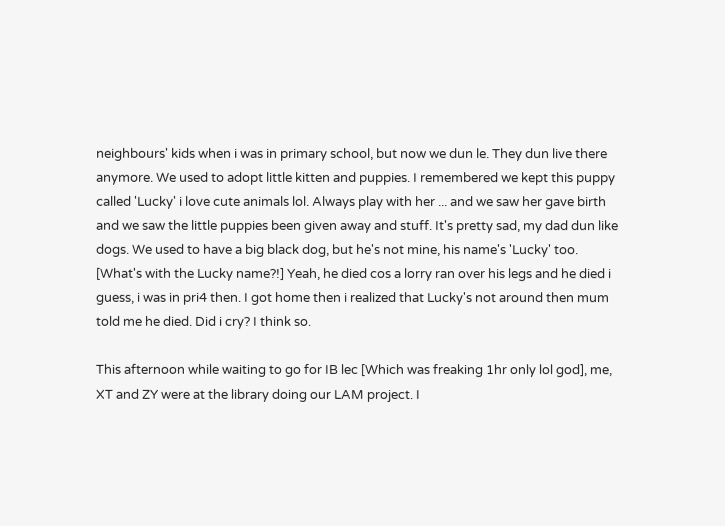neighbours' kids when i was in primary school, but now we dun le. They dun live there anymore. We used to adopt little kitten and puppies. I remembered we kept this puppy called 'Lucky' i love cute animals lol. Always play with her ... and we saw her gave birth and we saw the little puppies been given away and stuff. It's pretty sad, my dad dun like dogs. We used to have a big black dog, but he's not mine, his name's 'Lucky' too. [What's with the Lucky name?!] Yeah, he died cos a lorry ran over his legs and he died i guess, i was in pri4 then. I got home then i realized that Lucky's not around then mum told me he died. Did i cry? I think so.

This afternoon while waiting to go for IB lec [Which was freaking 1hr only lol god], me, XT and ZY were at the library doing our LAM project. I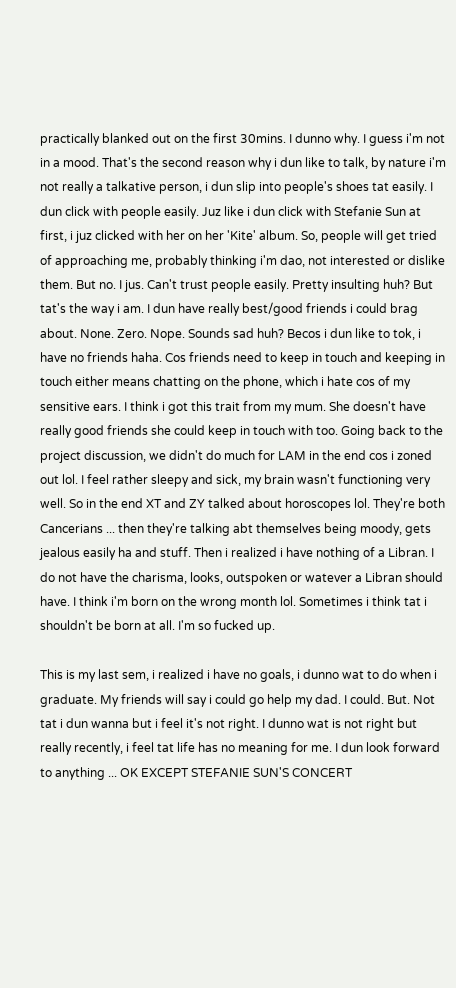practically blanked out on the first 30mins. I dunno why. I guess i'm not in a mood. That's the second reason why i dun like to talk, by nature i'm not really a talkative person, i dun slip into people's shoes tat easily. I dun click with people easily. Juz like i dun click with Stefanie Sun at first, i juz clicked with her on her 'Kite' album. So, people will get tried of approaching me, probably thinking i'm dao, not interested or dislike them. But no. I jus. Can't trust people easily. Pretty insulting huh? But tat's the way i am. I dun have really best/good friends i could brag about. None. Zero. Nope. Sounds sad huh? Becos i dun like to tok, i have no friends haha. Cos friends need to keep in touch and keeping in touch either means chatting on the phone, which i hate cos of my sensitive ears. I think i got this trait from my mum. She doesn't have really good friends she could keep in touch with too. Going back to the project discussion, we didn't do much for LAM in the end cos i zoned out lol. I feel rather sleepy and sick, my brain wasn't functioning very well. So in the end XT and ZY talked about horoscopes lol. They're both Cancerians ... then they're talking abt themselves being moody, gets jealous easily ha and stuff. Then i realized i have nothing of a Libran. I do not have the charisma, looks, outspoken or watever a Libran should have. I think i'm born on the wrong month lol. Sometimes i think tat i shouldn't be born at all. I'm so fucked up.

This is my last sem, i realized i have no goals, i dunno wat to do when i graduate. My friends will say i could go help my dad. I could. But. Not tat i dun wanna but i feel it's not right. I dunno wat is not right but really recently, i feel tat life has no meaning for me. I dun look forward to anything ... OK EXCEPT STEFANIE SUN'S CONCERT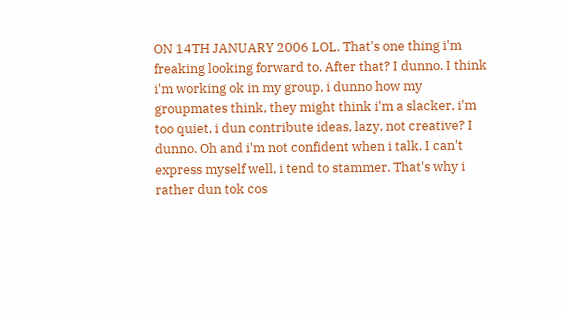ON 14TH JANUARY 2006 LOL. That's one thing i'm freaking looking forward to. After that? I dunno. I think i'm working ok in my group, i dunno how my groupmates think, they might think i'm a slacker, i'm too quiet, i dun contribute ideas, lazy, not creative? I dunno. Oh and i'm not confident when i talk. I can't express myself well, i tend to stammer. That's why i rather dun tok cos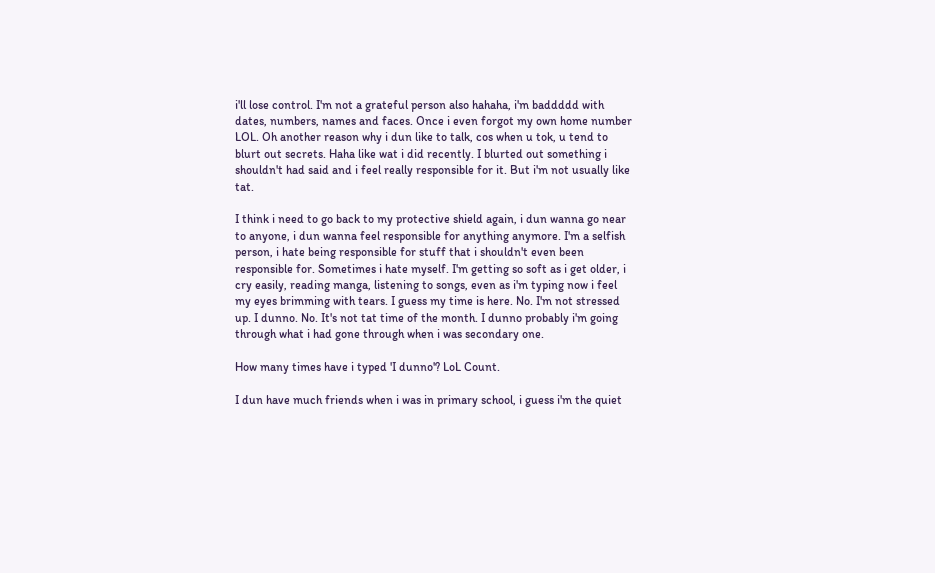i'll lose control. I'm not a grateful person also hahaha, i'm baddddd with dates, numbers, names and faces. Once i even forgot my own home number LOL. Oh another reason why i dun like to talk, cos when u tok, u tend to blurt out secrets. Haha like wat i did recently. I blurted out something i shouldn't had said and i feel really responsible for it. But i'm not usually like tat.

I think i need to go back to my protective shield again, i dun wanna go near to anyone, i dun wanna feel responsible for anything anymore. I'm a selfish person, i hate being responsible for stuff that i shouldn't even been responsible for. Sometimes i hate myself. I'm getting so soft as i get older, i cry easily, reading manga, listening to songs, even as i'm typing now i feel my eyes brimming with tears. I guess my time is here. No. I'm not stressed up. I dunno. No. It's not tat time of the month. I dunno probably i'm going through what i had gone through when i was secondary one.

How many times have i typed 'I dunno'? LoL Count.

I dun have much friends when i was in primary school, i guess i'm the quiet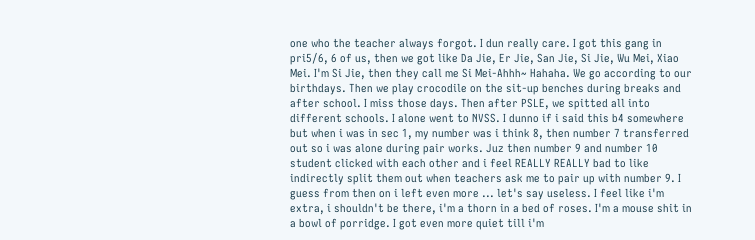one who the teacher always forgot. I dun really care. I got this gang in pri5/6, 6 of us, then we got like Da Jie, Er Jie, San Jie, Si Jie, Wu Mei, Xiao Mei. I'm Si Jie, then they call me Si Mei-Ahhh~ Hahaha. We go according to our birthdays. Then we play crocodile on the sit-up benches during breaks and after school. I miss those days. Then after PSLE, we spitted all into different schools. I alone went to NVSS. I dunno if i said this b4 somewhere but when i was in sec 1, my number was i think 8, then number 7 transferred out so i was alone during pair works. Juz then number 9 and number 10 student clicked with each other and i feel REALLY REALLY bad to like indirectly split them out when teachers ask me to pair up with number 9. I guess from then on i left even more ... let's say useless. I feel like i'm extra, i shouldn't be there, i'm a thorn in a bed of roses. I'm a mouse shit in a bowl of porridge. I got even more quiet till i'm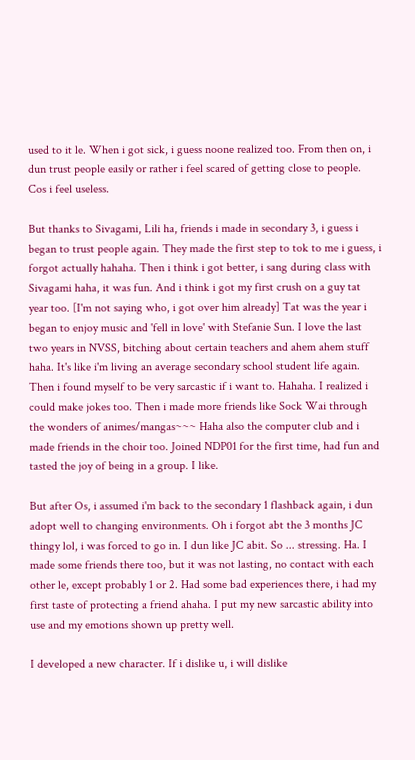used to it le. When i got sick, i guess noone realized too. From then on, i dun trust people easily or rather i feel scared of getting close to people. Cos i feel useless.

But thanks to Sivagami, Lili ha, friends i made in secondary 3, i guess i began to trust people again. They made the first step to tok to me i guess, i forgot actually hahaha. Then i think i got better, i sang during class with Sivagami haha, it was fun. And i think i got my first crush on a guy tat year too. [I'm not saying who, i got over him already] Tat was the year i began to enjoy music and 'fell in love' with Stefanie Sun. I love the last two years in NVSS, bitching about certain teachers and ahem ahem stuff haha. It's like i'm living an average secondary school student life again. Then i found myself to be very sarcastic if i want to. Hahaha. I realized i could make jokes too. Then i made more friends like Sock Wai through the wonders of animes/mangas~~~ Haha also the computer club and i made friends in the choir too. Joined NDP01 for the first time, had fun and tasted the joy of being in a group. I like.

But after Os, i assumed i'm back to the secondary 1 flashback again, i dun adopt well to changing environments. Oh i forgot abt the 3 months JC thingy lol, i was forced to go in. I dun like JC abit. So ... stressing. Ha. I made some friends there too, but it was not lasting, no contact with each other le, except probably 1 or 2. Had some bad experiences there, i had my first taste of protecting a friend ahaha. I put my new sarcastic ability into use and my emotions shown up pretty well.

I developed a new character. If i dislike u, i will dislike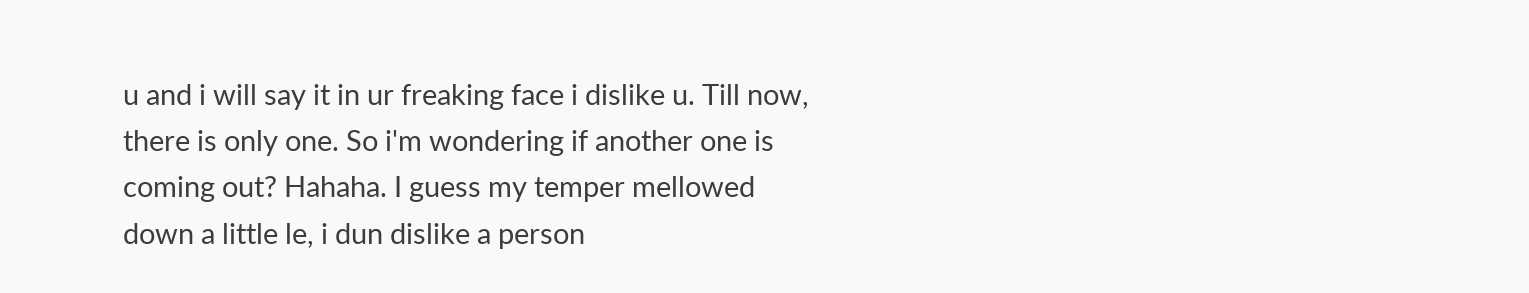u and i will say it in ur freaking face i dislike u. Till now, there is only one. So i'm wondering if another one is coming out? Hahaha. I guess my temper mellowed down a little le, i dun dislike a person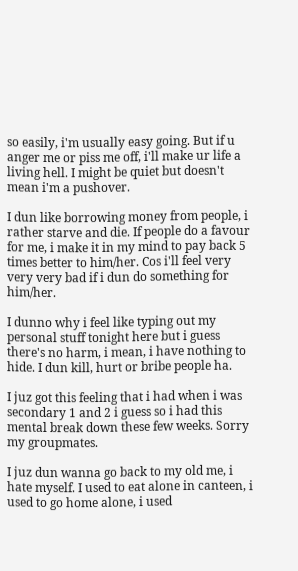so easily, i'm usually easy going. But if u anger me or piss me off, i'll make ur life a living hell. I might be quiet but doesn't mean i'm a pushover.

I dun like borrowing money from people, i rather starve and die. If people do a favour for me, i make it in my mind to pay back 5 times better to him/her. Cos i'll feel very very very bad if i dun do something for him/her.

I dunno why i feel like typing out my personal stuff tonight here but i guess there's no harm, i mean, i have nothing to hide. I dun kill, hurt or bribe people ha.

I juz got this feeling that i had when i was secondary 1 and 2 i guess so i had this mental break down these few weeks. Sorry my groupmates.

I juz dun wanna go back to my old me, i hate myself. I used to eat alone in canteen, i used to go home alone, i used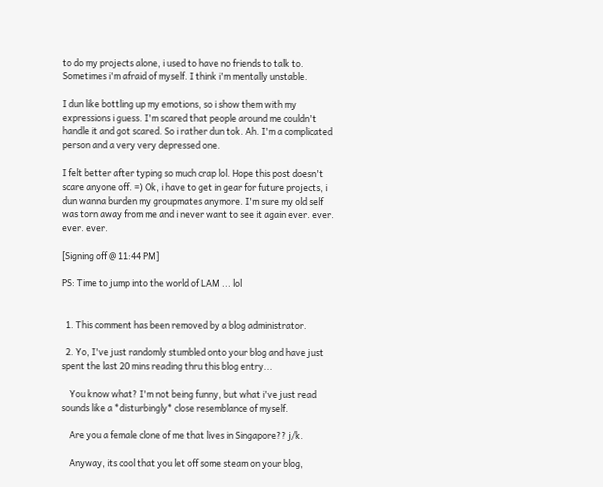to do my projects alone, i used to have no friends to talk to. Sometimes i'm afraid of myself. I think i'm mentally unstable.

I dun like bottling up my emotions, so i show them with my expressions i guess. I'm scared that people around me couldn't handle it and got scared. So i rather dun tok. Ah. I'm a complicated person and a very very depressed one.

I felt better after typing so much crap lol. Hope this post doesn't scare anyone off. =) Ok, i have to get in gear for future projects, i dun wanna burden my groupmates anymore. I'm sure my old self was torn away from me and i never want to see it again ever. ever. ever. ever.

[Signing off @ 11:44 PM]

PS: Time to jump into the world of LAM ... lol


  1. This comment has been removed by a blog administrator.

  2. Yo, I've just randomly stumbled onto your blog and have just spent the last 20 mins reading thru this blog entry...

    You know what? I'm not being funny, but what i've just read sounds like a *disturbingly* close resemblance of myself.

    Are you a female clone of me that lives in Singapore?? j/k.

    Anyway, its cool that you let off some steam on your blog,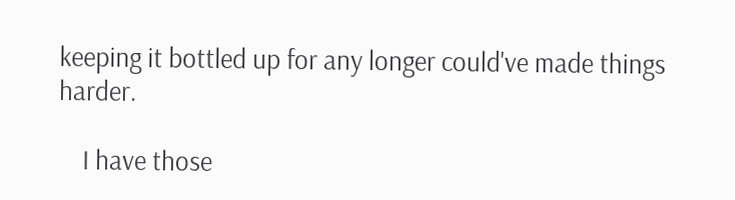keeping it bottled up for any longer could've made things harder.

    I have those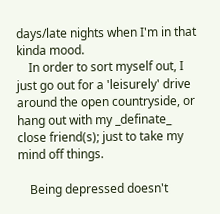days/late nights when I'm in that kinda mood.
    In order to sort myself out, I just go out for a 'leisurely' drive around the open countryside, or hang out with my _definate_ close friend(s); just to take my mind off things.

    Being depressed doesn't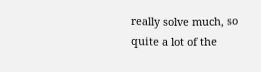really solve much, so quite a lot of the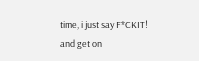time, i just say F*CKIT! and get on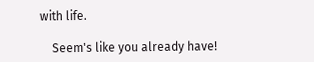with life.

    Seem's like you already have!